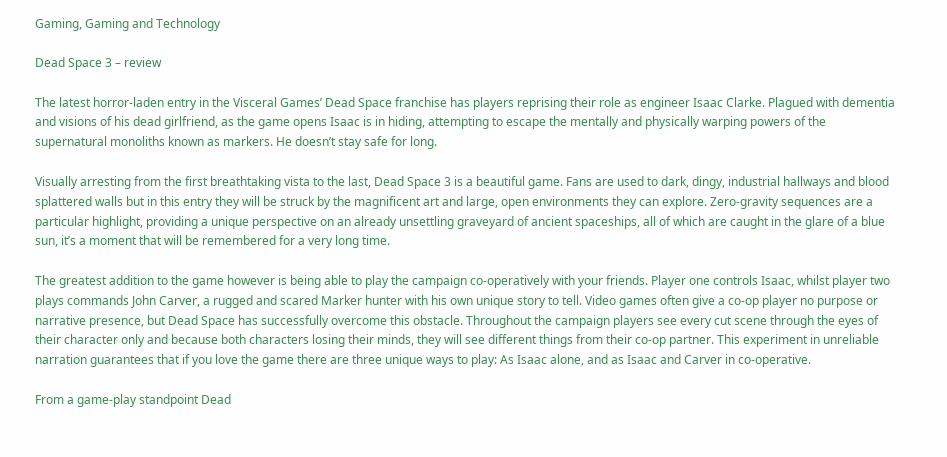Gaming, Gaming and Technology

Dead Space 3 – review

The latest horror-laden entry in the Visceral Games’ Dead Space franchise has players reprising their role as engineer Isaac Clarke. Plagued with dementia and visions of his dead girlfriend, as the game opens Isaac is in hiding, attempting to escape the mentally and physically warping powers of the supernatural monoliths known as markers. He doesn’t stay safe for long.

Visually arresting from the first breathtaking vista to the last, Dead Space 3 is a beautiful game. Fans are used to dark, dingy, industrial hallways and blood splattered walls but in this entry they will be struck by the magnificent art and large, open environments they can explore. Zero-gravity sequences are a particular highlight, providing a unique perspective on an already unsettling graveyard of ancient spaceships, all of which are caught in the glare of a blue sun, it’s a moment that will be remembered for a very long time.

The greatest addition to the game however is being able to play the campaign co-operatively with your friends. Player one controls Isaac, whilst player two plays commands John Carver, a rugged and scared Marker hunter with his own unique story to tell. Video games often give a co-op player no purpose or narrative presence, but Dead Space has successfully overcome this obstacle. Throughout the campaign players see every cut scene through the eyes of their character only and because both characters losing their minds, they will see different things from their co-op partner. This experiment in unreliable narration guarantees that if you love the game there are three unique ways to play: As Isaac alone, and as Isaac and Carver in co-operative.

From a game-play standpoint Dead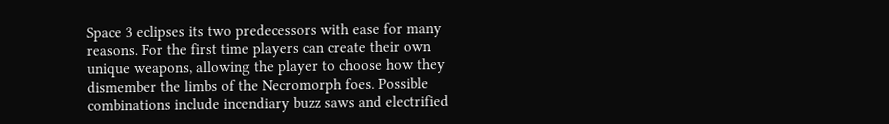Space 3 eclipses its two predecessors with ease for many reasons. For the first time players can create their own unique weapons, allowing the player to choose how they dismember the limbs of the Necromorph foes. Possible combinations include incendiary buzz saws and electrified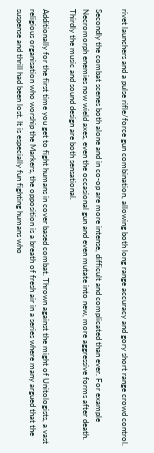rivet launchers and a pulse rifle/force gun combination, allowing both long range accuracy and gory short range crowd control.

Secondly the combat scenes both alone and in co-op are more intense, difficult and complicated than ever. For example Necromorph enemies now wield axes, even the occasional gun and even mutate into new, more aggressive forms after death. Thirdly the music and sound design are both sensational.

Additionally for the first time you get to fight humans in cover based combat. Thrown against the might of Unitologists, a vast religious organisation who worship the Markers, the opposition is a breath of fresh air in a series where many argued that the suspense and thrill had been lost. It is especially fun fighting humans who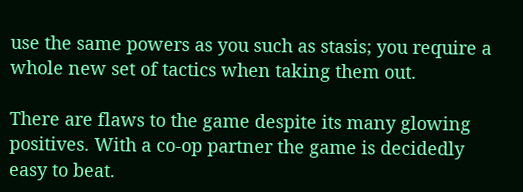use the same powers as you such as stasis; you require a whole new set of tactics when taking them out.

There are flaws to the game despite its many glowing positives. With a co-op partner the game is decidedly easy to beat.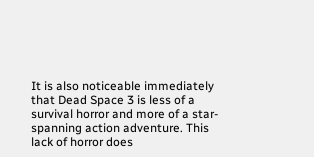It is also noticeable immediately that Dead Space 3 is less of a survival horror and more of a star-spanning action adventure. This lack of horror does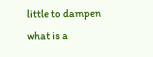little to dampen what is a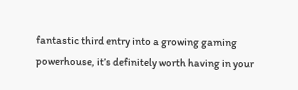fantastic third entry into a growing gaming powerhouse, it’s definitely worth having in your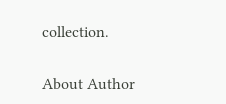collection.


About Author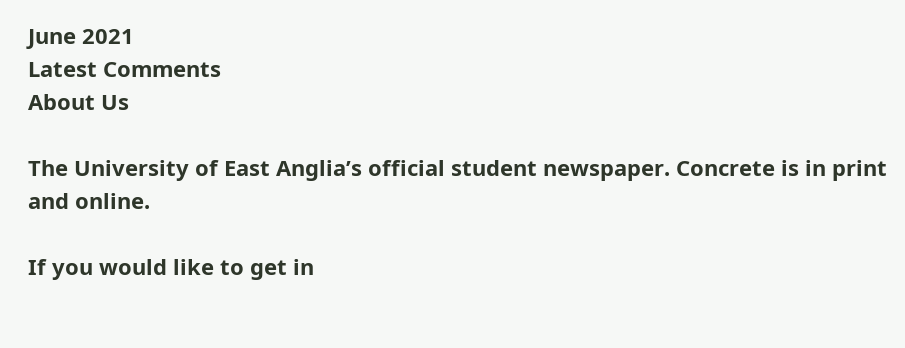June 2021
Latest Comments
About Us

The University of East Anglia’s official student newspaper. Concrete is in print and online.

If you would like to get in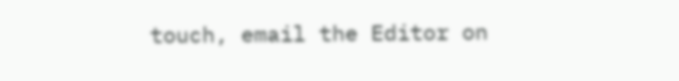touch, email the Editor on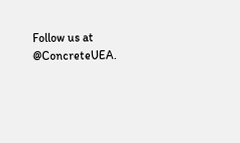Follow us at @ConcreteUEA.